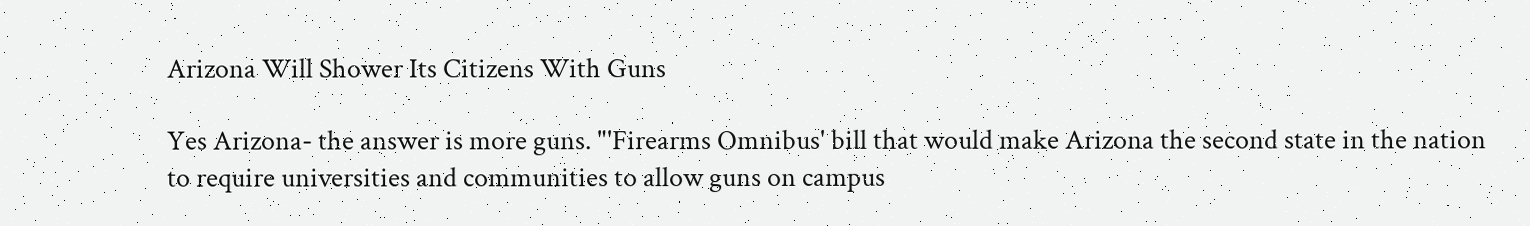Arizona Will Shower Its Citizens With Guns

Yes Arizona- the answer is more guns. "'Firearms Omnibus' bill that would make Arizona the second state in the nation to require universities and communities to allow guns on campus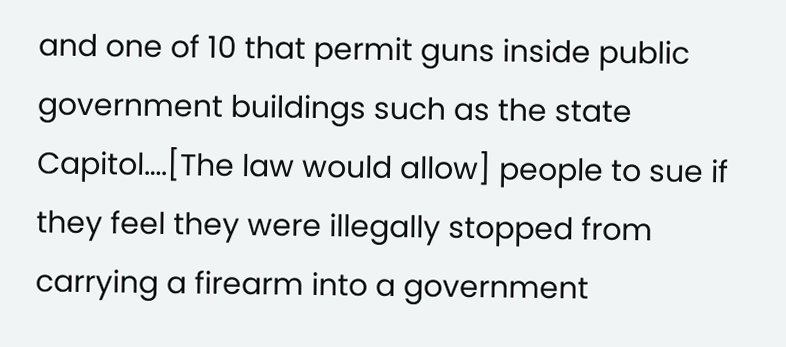and one of 10 that permit guns inside public government buildings such as the state Capitol….[The law would allow] people to sue if they feel they were illegally stopped from carrying a firearm into a government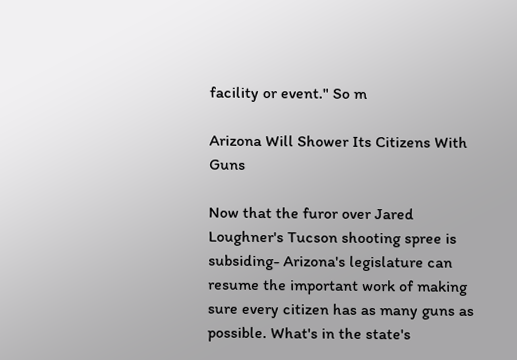facility or event." So m

Arizona Will Shower Its Citizens With Guns

Now that the furor over Jared Loughner's Tucson shooting spree is subsiding- Arizona's legislature can resume the important work of making sure every citizen has as many guns as possible. What's in the state's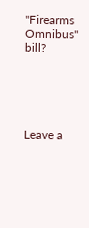"Firearms Omnibus" bill?





Leave a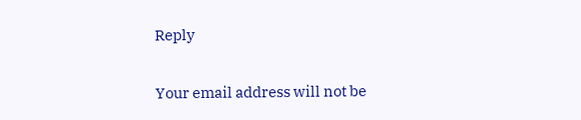Reply

Your email address will not be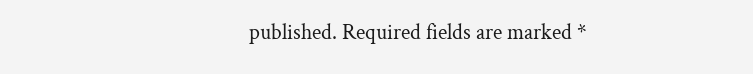published. Required fields are marked *